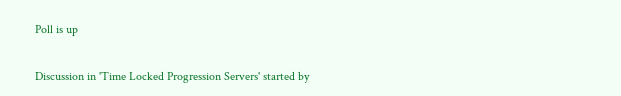Poll is up

Discussion in 'Time Locked Progression Servers' started by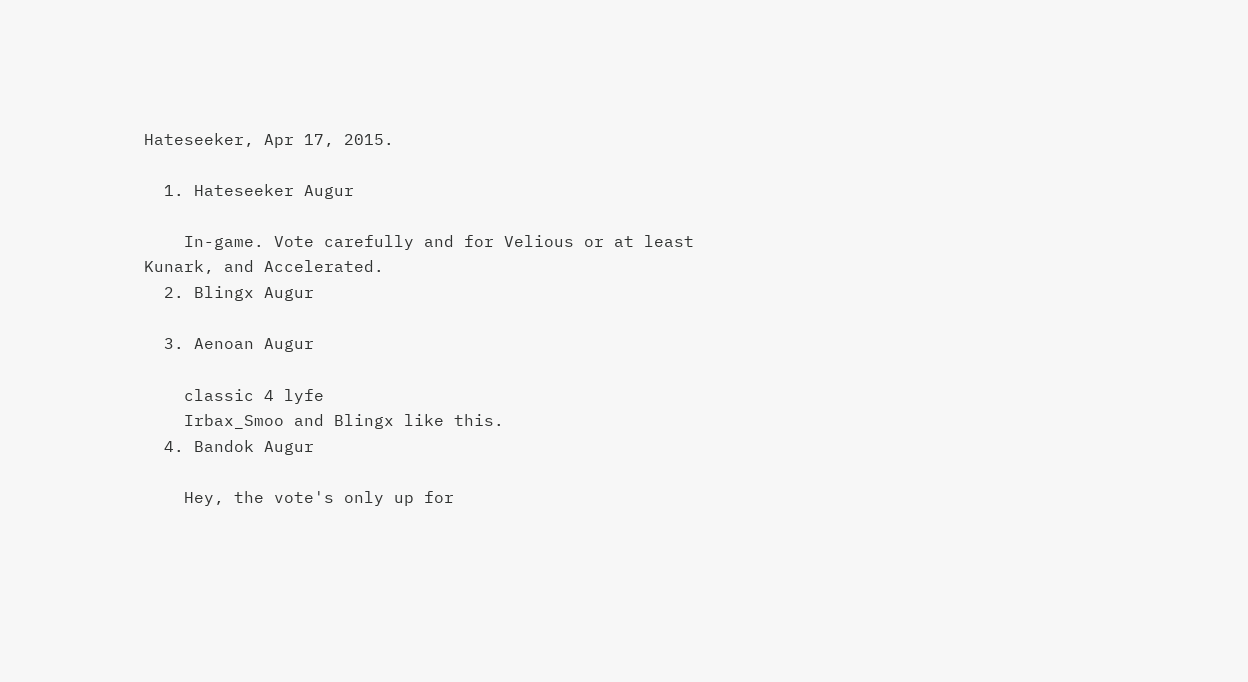Hateseeker, Apr 17, 2015.

  1. Hateseeker Augur

    In-game. Vote carefully and for Velious or at least Kunark, and Accelerated.
  2. Blingx Augur

  3. Aenoan Augur

    classic 4 lyfe
    Irbax_Smoo and Blingx like this.
  4. Bandok Augur

    Hey, the vote's only up for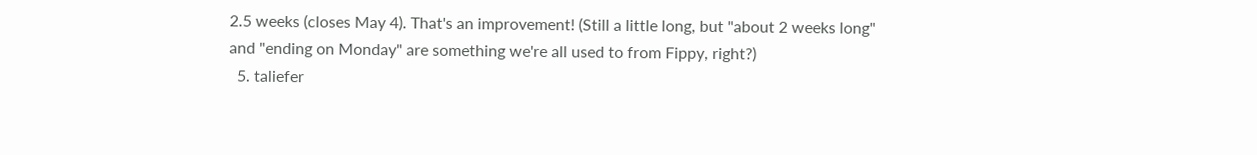2.5 weeks (closes May 4). That's an improvement! (Still a little long, but "about 2 weeks long" and "ending on Monday" are something we're all used to from Fippy, right?)
  5. taliefer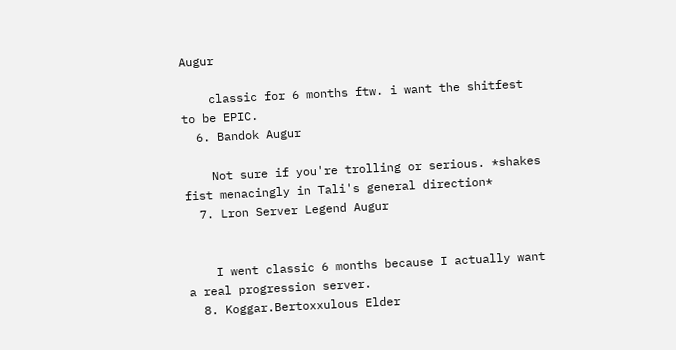Augur

    classic for 6 months ftw. i want the shitfest to be EPIC.
  6. Bandok Augur

    Not sure if you're trolling or serious. *shakes fist menacingly in Tali's general direction*
  7. Lron Server Legend Augur


    I went classic 6 months because I actually want a real progression server.
  8. Koggar.Bertoxxulous Elder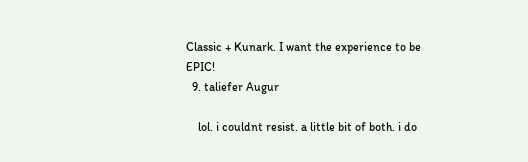Classic + Kunark. I want the experience to be EPIC!
  9. taliefer Augur

    lol. i couldnt resist. a little bit of both. i do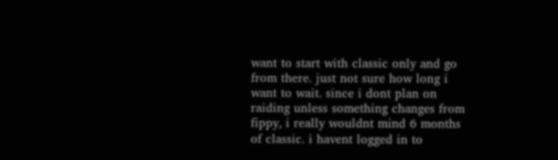want to start with classic only and go from there. just not sure how long i want to wait. since i dont plan on raiding unless something changes from fippy, i really wouldnt mind 6 months of classic. i havent logged in to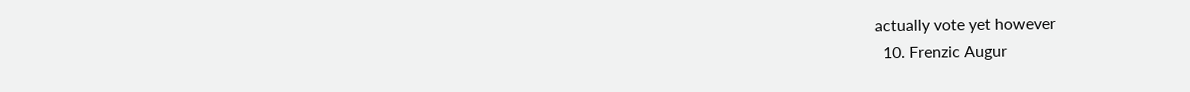actually vote yet however
  10. Frenzic Augur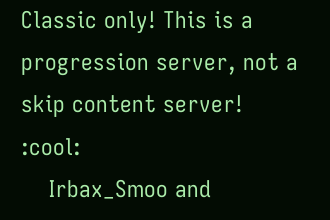Classic only! This is a progression server, not a skip content server! :cool:
    Irbax_Smoo and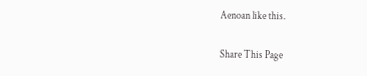Aenoan like this.

Share This Page